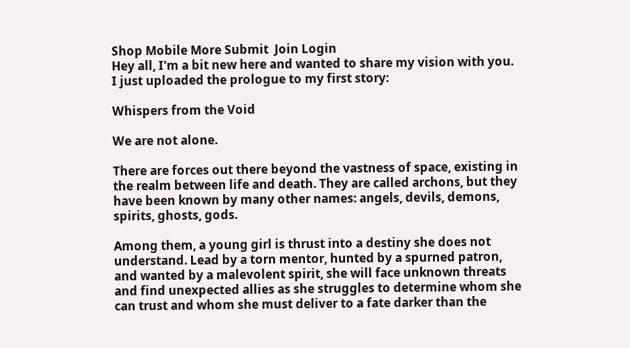Shop Mobile More Submit  Join Login
Hey all, I'm a bit new here and wanted to share my vision with you. I just uploaded the prologue to my first story:

Whispers from the Void

We are not alone.

There are forces out there beyond the vastness of space, existing in the realm between life and death. They are called archons, but they have been known by many other names: angels, devils, demons, spirits, ghosts, gods.

Among them, a young girl is thrust into a destiny she does not understand. Lead by a torn mentor, hunted by a spurned patron, and wanted by a malevolent spirit, she will face unknown threats and find unexpected allies as she struggles to determine whom she can trust and whom she must deliver to a fate darker than the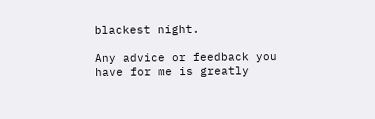blackest night.

Any advice or feedback you have for me is greatly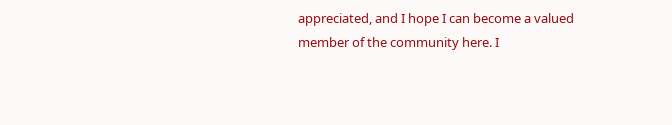appreciated, and I hope I can become a valued member of the community here. I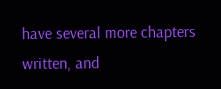have several more chapters written, and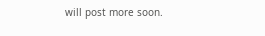will post more soon.